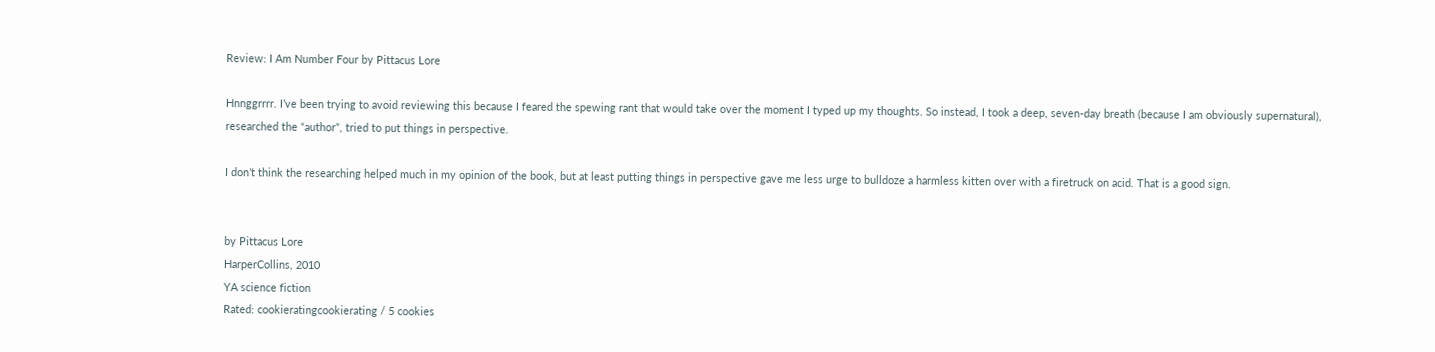Review: I Am Number Four by Pittacus Lore

Hnnggrrrr. I’ve been trying to avoid reviewing this because I feared the spewing rant that would take over the moment I typed up my thoughts. So instead, I took a deep, seven-day breath (because I am obviously supernatural), researched the “author”, tried to put things in perspective.

I don’t think the researching helped much in my opinion of the book, but at least putting things in perspective gave me less urge to bulldoze a harmless kitten over with a firetruck on acid. That is a good sign.


by Pittacus Lore
HarperCollins, 2010
YA science fiction
Rated: cookieratingcookierating / 5 cookies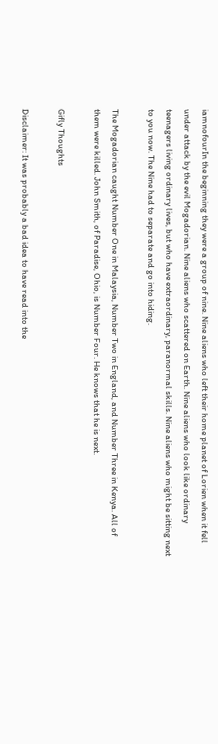iamnofourIn the beginning they were a group of nine. Nine aliens who left their home planet of Lorien when it fell under attack by the evil Mogadorian. Nine aliens who scattered on Earth. Nine aliens who look like ordinary teenagers living ordinary lives, but who have extraordinary, paranormal skills. Nine aliens who might be sitting next to you now. The Nine had to separate and go into hiding.

The Mogadorian caught Number One in Malaysia, Number Two in England, and Number Three in Kenya. All of them were killed. John Smith, of Paradise, Ohio, is Number Four. He knows that he is next.

Gifly Thoughts

Disclaimer: It was probably a bad idea to have read into the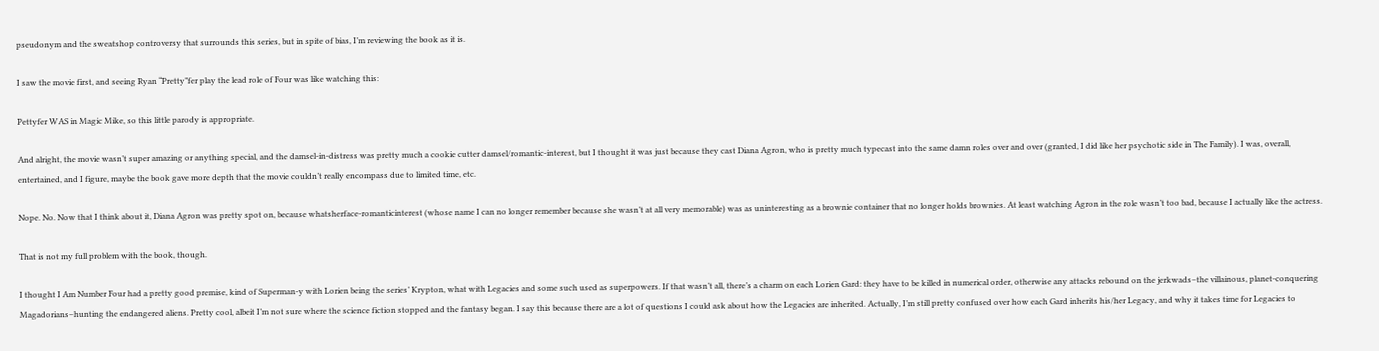pseudonym and the sweatshop controversy that surrounds this series, but in spite of bias, I’m reviewing the book as it is.

I saw the movie first, and seeing Ryan “Pretty”fer play the lead role of Four was like watching this:

Pettyfer WAS in Magic Mike, so this little parody is appropriate.

And alright, the movie wasn’t super amazing or anything special, and the damsel-in-distress was pretty much a cookie cutter damsel/romantic-interest, but I thought it was just because they cast Diana Agron, who is pretty much typecast into the same damn roles over and over (granted, I did like her psychotic side in The Family). I was, overall, entertained, and I figure, maybe the book gave more depth that the movie couldn’t really encompass due to limited time, etc.

Nope. No. Now that I think about it, Diana Agron was pretty spot on, because whatsherface-romanticinterest (whose name I can no longer remember because she wasn’t at all very memorable) was as uninteresting as a brownie container that no longer holds brownies. At least watching Agron in the role wasn’t too bad, because I actually like the actress.

That is not my full problem with the book, though.

I thought I Am Number Four had a pretty good premise, kind of Superman-y with Lorien being the series’ Krypton, what with Legacies and some such used as superpowers. If that wasn’t all, there’s a charm on each Lorien Gard: they have to be killed in numerical order, otherwise any attacks rebound on the jerkwads–the villainous, planet-conquering Magadorians–hunting the endangered aliens. Pretty cool, albeit I’m not sure where the science fiction stopped and the fantasy began. I say this because there are a lot of questions I could ask about how the Legacies are inherited. Actually, I’m still pretty confused over how each Gard inherits his/her Legacy, and why it takes time for Legacies to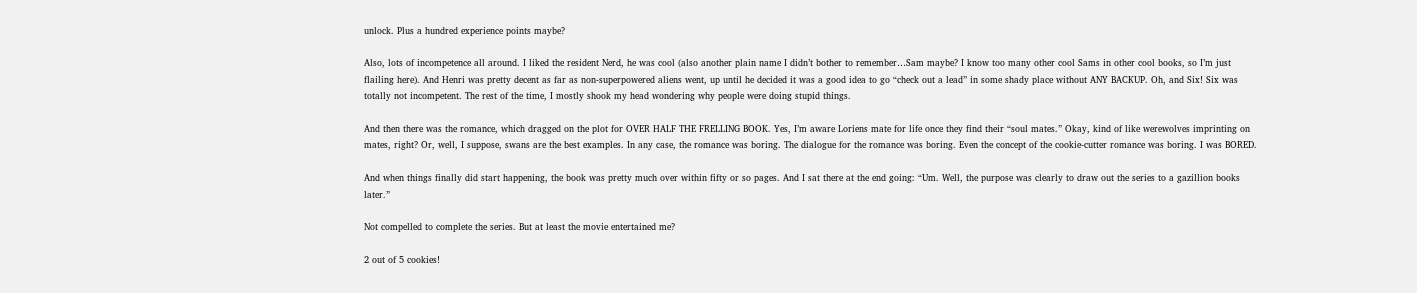unlock. Plus a hundred experience points maybe?

Also, lots of incompetence all around. I liked the resident Nerd, he was cool (also another plain name I didn’t bother to remember…Sam maybe? I know too many other cool Sams in other cool books, so I’m just flailing here). And Henri was pretty decent as far as non-superpowered aliens went, up until he decided it was a good idea to go “check out a lead” in some shady place without ANY BACKUP. Oh, and Six! Six was totally not incompetent. The rest of the time, I mostly shook my head wondering why people were doing stupid things.

And then there was the romance, which dragged on the plot for OVER HALF THE FRELLING BOOK. Yes, I’m aware Loriens mate for life once they find their “soul mates.” Okay, kind of like werewolves imprinting on mates, right? Or, well, I suppose, swans are the best examples. In any case, the romance was boring. The dialogue for the romance was boring. Even the concept of the cookie-cutter romance was boring. I was BORED.

And when things finally did start happening, the book was pretty much over within fifty or so pages. And I sat there at the end going: “Um. Well, the purpose was clearly to draw out the series to a gazillion books later.”

Not compelled to complete the series. But at least the movie entertained me?

2 out of 5 cookies!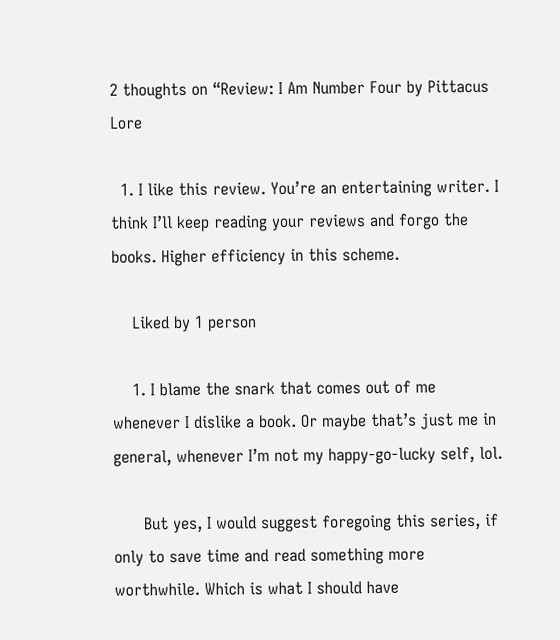2 thoughts on “Review: I Am Number Four by Pittacus Lore

  1. I like this review. You’re an entertaining writer. I think I’ll keep reading your reviews and forgo the books. Higher efficiency in this scheme.

    Liked by 1 person

    1. I blame the snark that comes out of me whenever I dislike a book. Or maybe that’s just me in general, whenever I’m not my happy-go-lucky self, lol.

      But yes, I would suggest foregoing this series, if only to save time and read something more worthwhile. Which is what I should have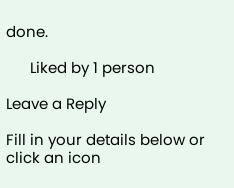done.

      Liked by 1 person

Leave a Reply

Fill in your details below or click an icon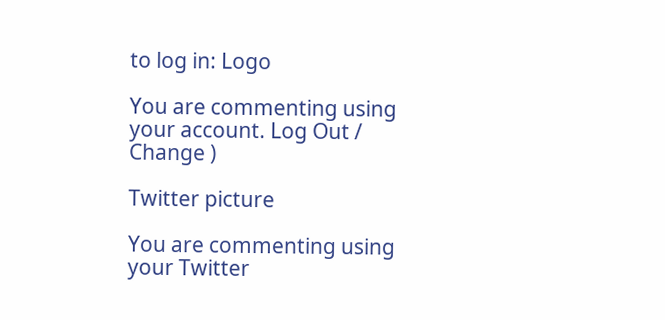to log in: Logo

You are commenting using your account. Log Out /  Change )

Twitter picture

You are commenting using your Twitter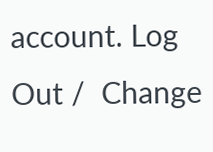account. Log Out /  Change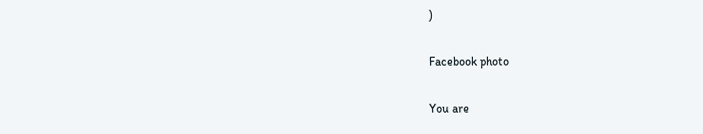)

Facebook photo

You are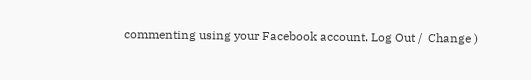commenting using your Facebook account. Log Out /  Change )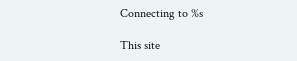Connecting to %s

This site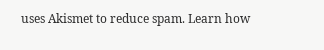uses Akismet to reduce spam. Learn how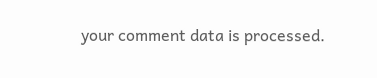your comment data is processed.